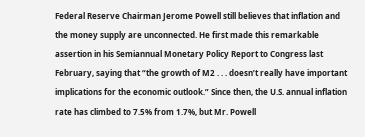Federal Reserve Chairman Jerome Powell still believes that inflation and the money supply are unconnected. He first made this remarkable assertion in his Semiannual Monetary Policy Report to Congress last February, saying that “the growth of M2 . . . doesn’t really have important implications for the economic outlook.” Since then, the U.S. annual inflation rate has climbed to 7.5% from 1.7%, but Mr. Powell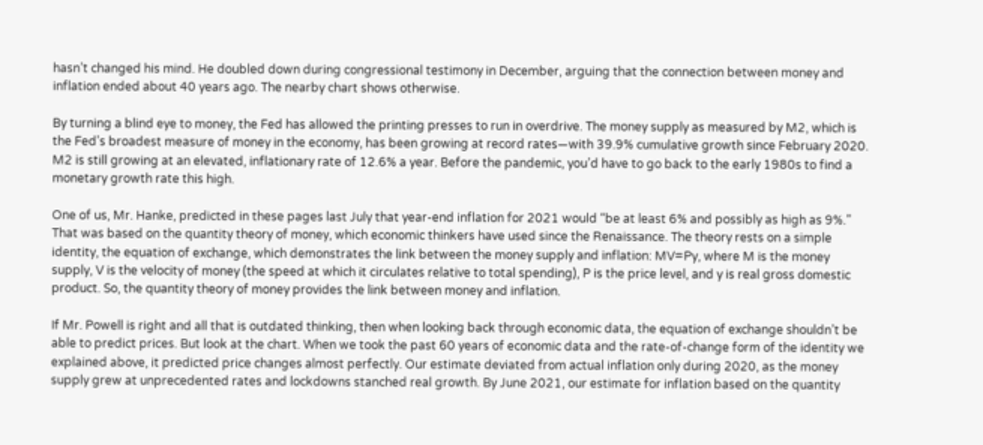hasn’t changed his mind. He doubled down during congressional testimony in December, arguing that the connection between money and inflation ended about 40 years ago. The nearby chart shows otherwise.

By turning a blind eye to money, the Fed has allowed the printing presses to run in overdrive. The money supply as measured by M2, which is the Fed’s broadest measure of money in the economy, has been growing at record rates—with 39.9% cumulative growth since February 2020. M2 is still growing at an elevated, inflationary rate of 12.6% a year. Before the pandemic, you’d have to go back to the early 1980s to find a monetary growth rate this high.

One of us, Mr. Hanke, predicted in these pages last July that year-end inflation for 2021 would “be at least 6% and possibly as high as 9%.” That was based on the quantity theory of money, which economic thinkers have used since the Renaissance. The theory rests on a simple identity, the equation of exchange, which demonstrates the link between the money supply and inflation: MV=Py, where M is the money supply, V is the velocity of money (the speed at which it circulates relative to total spending), P is the price level, and y is real gross domestic product. So, the quantity theory of money provides the link between money and inflation.

If Mr. Powell is right and all that is outdated thinking, then when looking back through economic data, the equation of exchange shouldn’t be able to predict prices. But look at the chart. When we took the past 60 years of economic data and the rate-of-change form of the identity we explained above, it predicted price changes almost perfectly. Our estimate deviated from actual inflation only during 2020, as the money supply grew at unprecedented rates and lockdowns stanched real growth. By June 2021, our estimate for inflation based on the quantity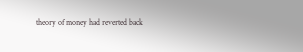theory of money had reverted back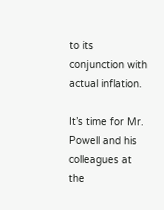to its conjunction with actual inflation.

It’s time for Mr. Powell and his colleagues at the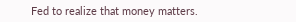Fed to realize that money matters.